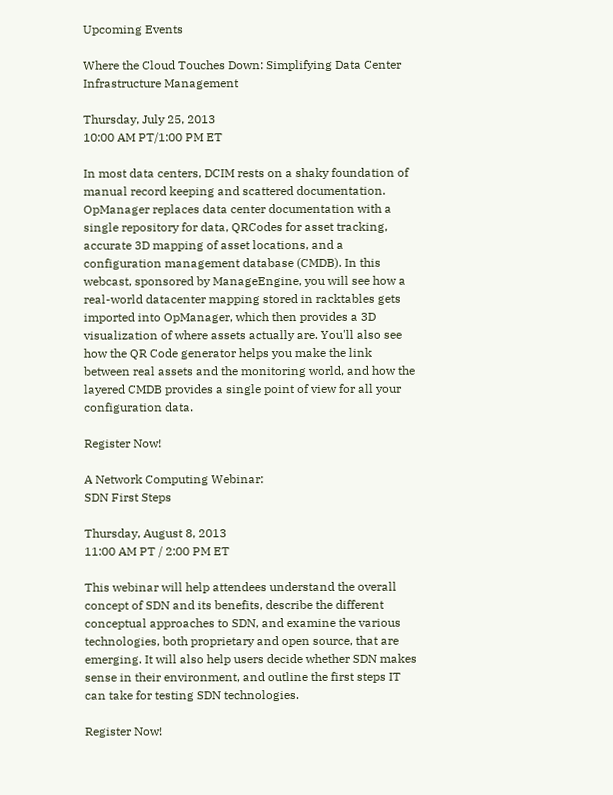Upcoming Events

Where the Cloud Touches Down: Simplifying Data Center Infrastructure Management

Thursday, July 25, 2013
10:00 AM PT/1:00 PM ET

In most data centers, DCIM rests on a shaky foundation of manual record keeping and scattered documentation. OpManager replaces data center documentation with a single repository for data, QRCodes for asset tracking, accurate 3D mapping of asset locations, and a configuration management database (CMDB). In this webcast, sponsored by ManageEngine, you will see how a real-world datacenter mapping stored in racktables gets imported into OpManager, which then provides a 3D visualization of where assets actually are. You'll also see how the QR Code generator helps you make the link between real assets and the monitoring world, and how the layered CMDB provides a single point of view for all your configuration data.

Register Now!

A Network Computing Webinar:
SDN First Steps

Thursday, August 8, 2013
11:00 AM PT / 2:00 PM ET

This webinar will help attendees understand the overall concept of SDN and its benefits, describe the different conceptual approaches to SDN, and examine the various technologies, both proprietary and open source, that are emerging. It will also help users decide whether SDN makes sense in their environment, and outline the first steps IT can take for testing SDN technologies.

Register Now!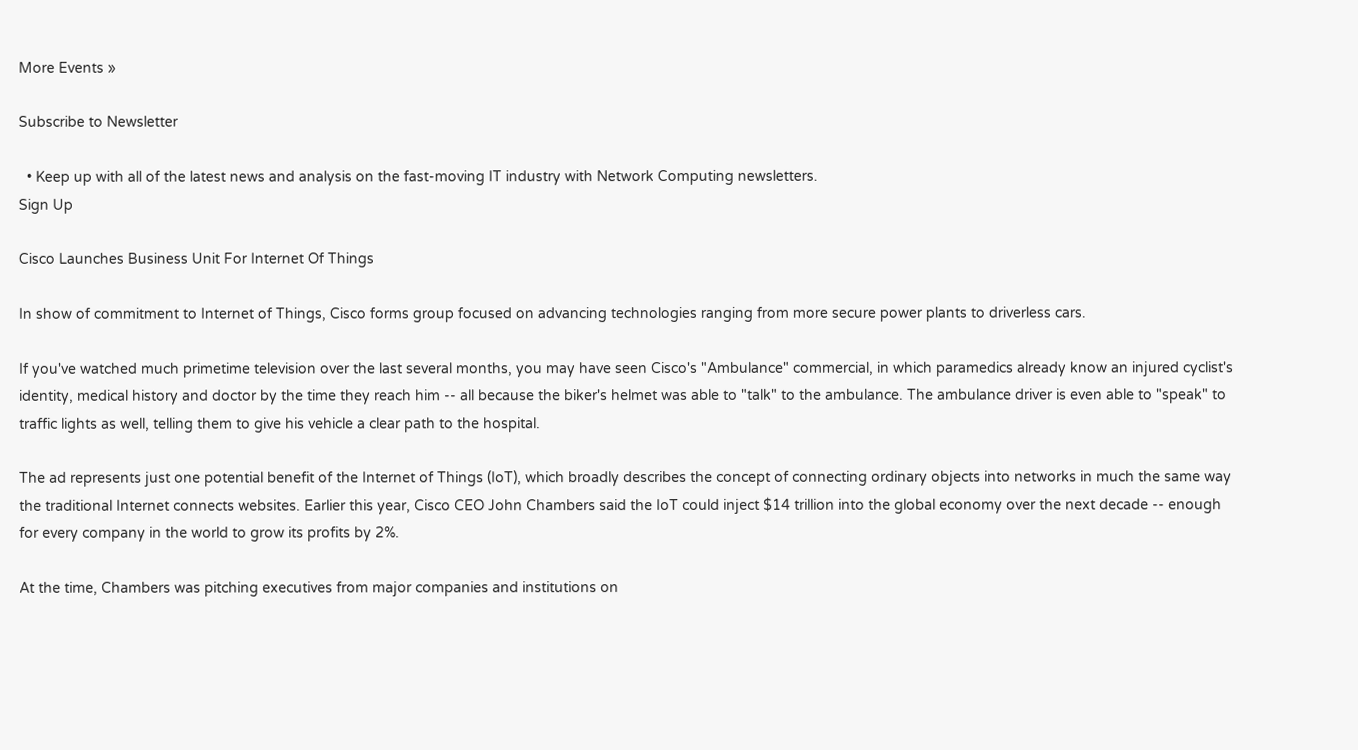More Events »

Subscribe to Newsletter

  • Keep up with all of the latest news and analysis on the fast-moving IT industry with Network Computing newsletters.
Sign Up

Cisco Launches Business Unit For Internet Of Things

In show of commitment to Internet of Things, Cisco forms group focused on advancing technologies ranging from more secure power plants to driverless cars.

If you've watched much primetime television over the last several months, you may have seen Cisco's "Ambulance" commercial, in which paramedics already know an injured cyclist's identity, medical history and doctor by the time they reach him -- all because the biker's helmet was able to "talk" to the ambulance. The ambulance driver is even able to "speak" to traffic lights as well, telling them to give his vehicle a clear path to the hospital.

The ad represents just one potential benefit of the Internet of Things (IoT), which broadly describes the concept of connecting ordinary objects into networks in much the same way the traditional Internet connects websites. Earlier this year, Cisco CEO John Chambers said the IoT could inject $14 trillion into the global economy over the next decade -- enough for every company in the world to grow its profits by 2%.

At the time, Chambers was pitching executives from major companies and institutions on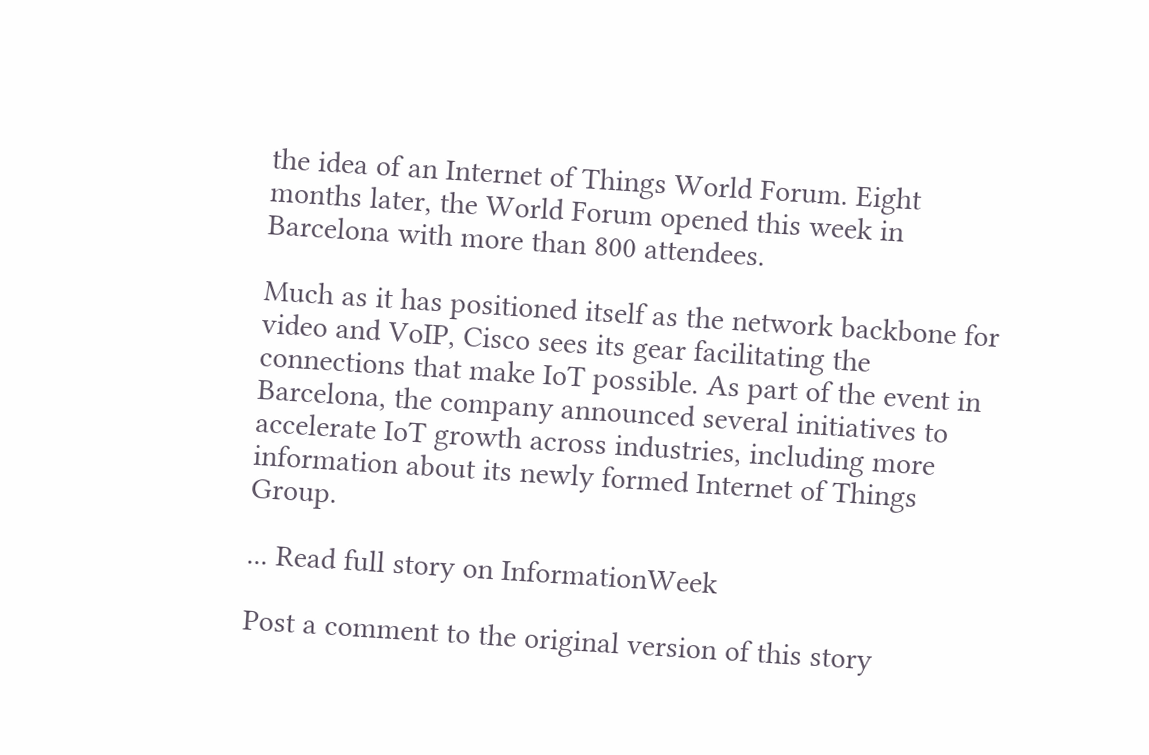the idea of an Internet of Things World Forum. Eight months later, the World Forum opened this week in Barcelona with more than 800 attendees.

Much as it has positioned itself as the network backbone for video and VoIP, Cisco sees its gear facilitating the connections that make IoT possible. As part of the event in Barcelona, the company announced several initiatives to accelerate IoT growth across industries, including more information about its newly formed Internet of Things Group.

... Read full story on InformationWeek

Post a comment to the original version of this story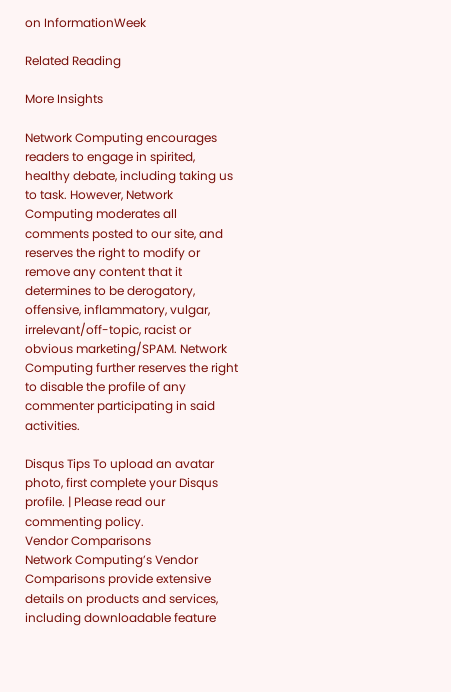on InformationWeek

Related Reading

More Insights

Network Computing encourages readers to engage in spirited, healthy debate, including taking us to task. However, Network Computing moderates all comments posted to our site, and reserves the right to modify or remove any content that it determines to be derogatory, offensive, inflammatory, vulgar, irrelevant/off-topic, racist or obvious marketing/SPAM. Network Computing further reserves the right to disable the profile of any commenter participating in said activities.

Disqus Tips To upload an avatar photo, first complete your Disqus profile. | Please read our commenting policy.
Vendor Comparisons
Network Computing’s Vendor Comparisons provide extensive details on products and services, including downloadable feature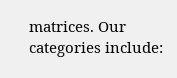matrices. Our categories include: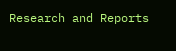Research and Reports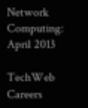Network Computing: April 2013

TechWeb Careers